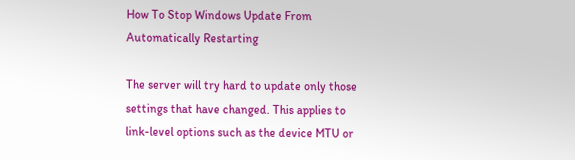How To Stop Windows Update From Automatically Restarting

The server will try hard to update only those settings that have changed. This applies to link-level options such as the device MTU or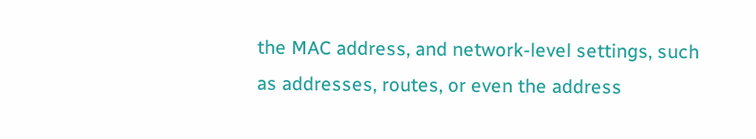the MAC address, and network-level settings, such as addresses, routes, or even the address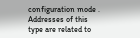configuration mode . Addresses of this type are related to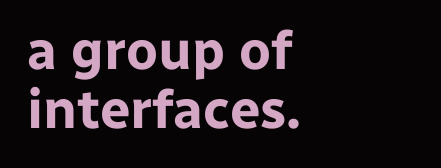a group of interfaces.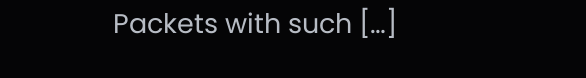Packets with such […]